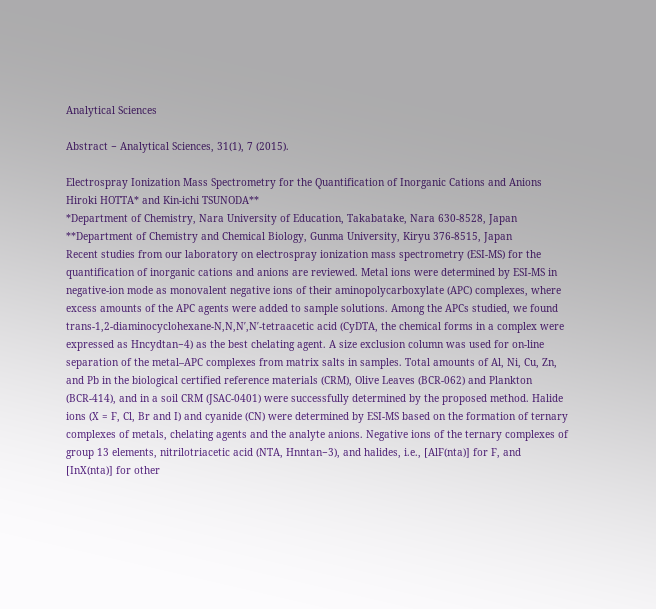Analytical Sciences

Abstract − Analytical Sciences, 31(1), 7 (2015).

Electrospray Ionization Mass Spectrometry for the Quantification of Inorganic Cations and Anions
Hiroki HOTTA* and Kin-ichi TSUNODA**
*Department of Chemistry, Nara University of Education, Takabatake, Nara 630-8528, Japan
**Department of Chemistry and Chemical Biology, Gunma University, Kiryu 376-8515, Japan
Recent studies from our laboratory on electrospray ionization mass spectrometry (ESI-MS) for the quantification of inorganic cations and anions are reviewed. Metal ions were determined by ESI-MS in negative-ion mode as monovalent negative ions of their aminopolycarboxylate (APC) complexes, where excess amounts of the APC agents were added to sample solutions. Among the APCs studied, we found trans-1,2-diaminocyclohexane-N,N,N′,N′-tetraacetic acid (CyDTA, the chemical forms in a complex were expressed as Hncydtan−4) as the best chelating agent. A size exclusion column was used for on-line separation of the metal–APC complexes from matrix salts in samples. Total amounts of Al, Ni, Cu, Zn, and Pb in the biological certified reference materials (CRM), Olive Leaves (BCR-062) and Plankton (BCR-414), and in a soil CRM (JSAC-0401) were successfully determined by the proposed method. Halide ions (X = F, Cl, Br and I) and cyanide (CN) were determined by ESI-MS based on the formation of ternary complexes of metals, chelating agents and the analyte anions. Negative ions of the ternary complexes of group 13 elements, nitrilotriacetic acid (NTA, Hnntan−3), and halides, i.e., [AlF(nta)] for F, and [InX(nta)] for other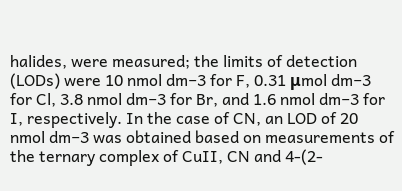halides, were measured; the limits of detection (LODs) were 10 nmol dm−3 for F, 0.31 μmol dm−3 for Cl, 3.8 nmol dm−3 for Br, and 1.6 nmol dm−3 for I, respectively. In the case of CN, an LOD of 20 nmol dm−3 was obtained based on measurements of the ternary complex of CuII, CN and 4-(2-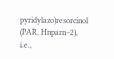pyridylazo)resorcinol (PAR, Hnparn−2), i.e.,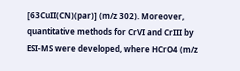[63CuII(CN)(par)] (m/z 302). Moreover, quantitative methods for CrVI and CrIII by ESI-MS were developed, where HCrO4 (m/z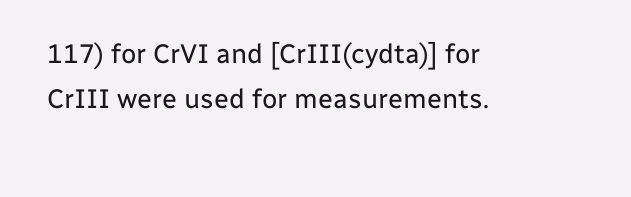117) for CrVI and [CrIII(cydta)] for CrIII were used for measurements.